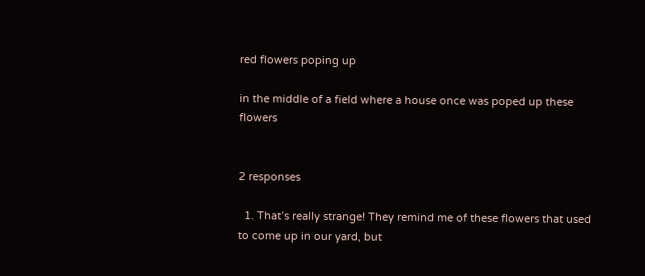red flowers poping up

in the middle of a field where a house once was poped up these flowers


2 responses

  1. That’s really strange! They remind me of these flowers that used to come up in our yard, but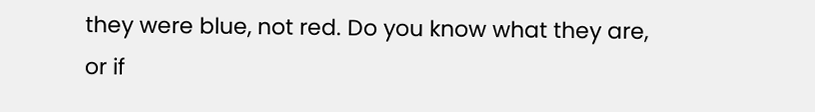they were blue, not red. Do you know what they are, or if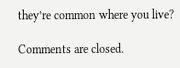they’re common where you live?

Comments are closed.